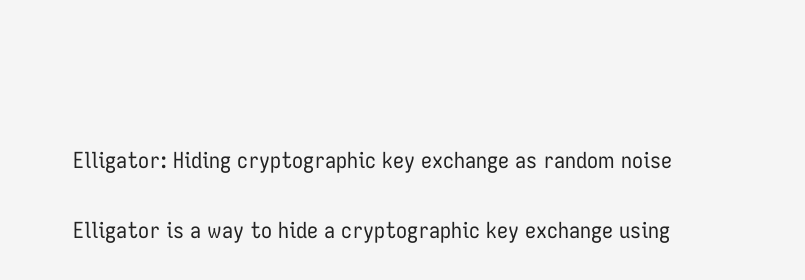Elligator: Hiding cryptographic key exchange as random noise

Elligator is a way to hide a cryptographic key exchange using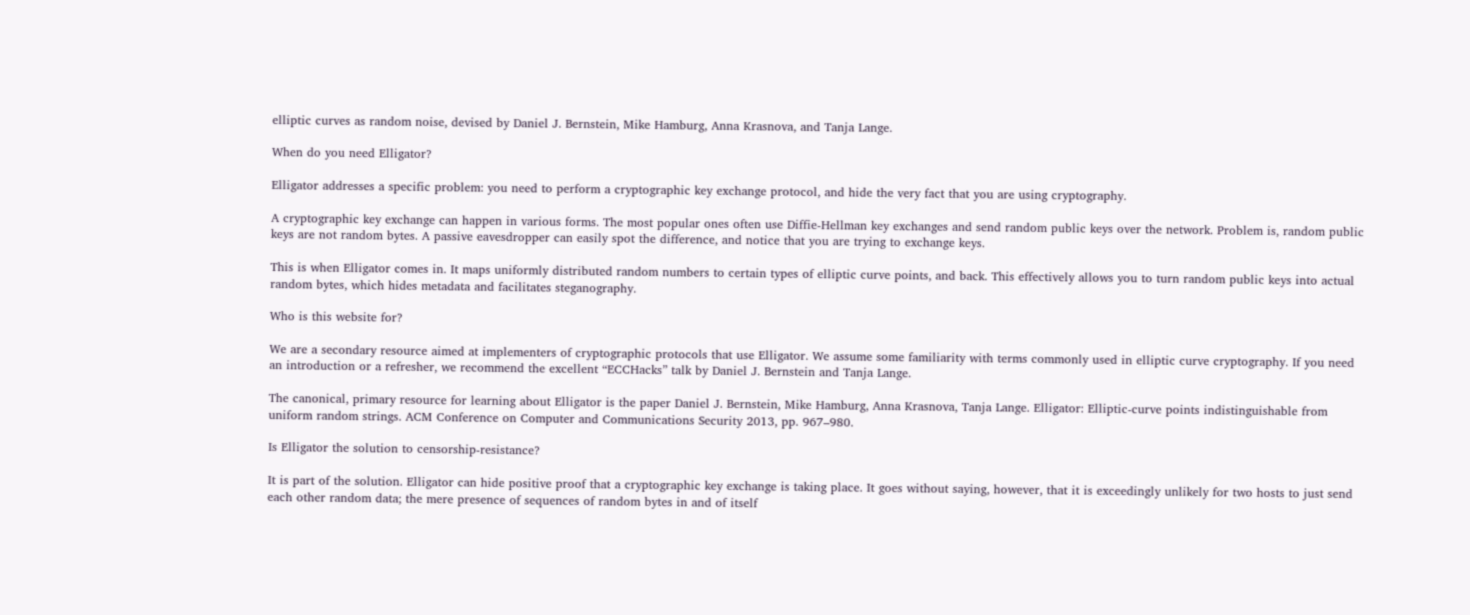elliptic curves as random noise, devised by Daniel J. Bernstein, Mike Hamburg, Anna Krasnova, and Tanja Lange.

When do you need Elligator?

Elligator addresses a specific problem: you need to perform a cryptographic key exchange protocol, and hide the very fact that you are using cryptography.

A cryptographic key exchange can happen in various forms. The most popular ones often use Diffie-Hellman key exchanges and send random public keys over the network. Problem is, random public keys are not random bytes. A passive eavesdropper can easily spot the difference, and notice that you are trying to exchange keys.

This is when Elligator comes in. It maps uniformly distributed random numbers to certain types of elliptic curve points, and back. This effectively allows you to turn random public keys into actual random bytes, which hides metadata and facilitates steganography.

Who is this website for?

We are a secondary resource aimed at implementers of cryptographic protocols that use Elligator. We assume some familiarity with terms commonly used in elliptic curve cryptography. If you need an introduction or a refresher, we recommend the excellent “ECCHacks” talk by Daniel J. Bernstein and Tanja Lange.

The canonical, primary resource for learning about Elligator is the paper Daniel J. Bernstein, Mike Hamburg, Anna Krasnova, Tanja Lange. Elligator: Elliptic-curve points indistinguishable from uniform random strings. ACM Conference on Computer and Communications Security 2013, pp. 967–980.

Is Elligator the solution to censorship-resistance?

It is part of the solution. Elligator can hide positive proof that a cryptographic key exchange is taking place. It goes without saying, however, that it is exceedingly unlikely for two hosts to just send each other random data; the mere presence of sequences of random bytes in and of itself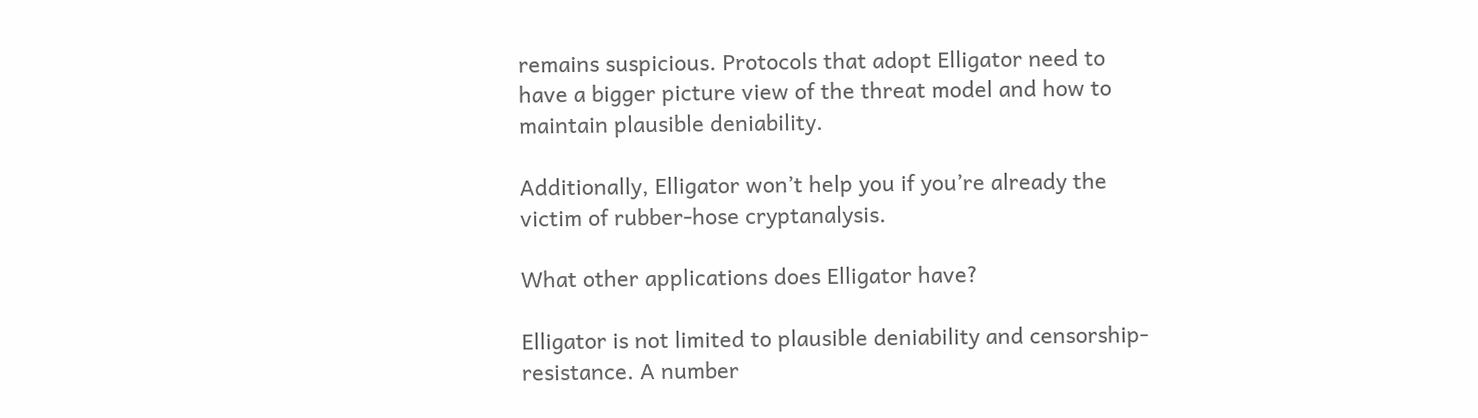remains suspicious. Protocols that adopt Elligator need to have a bigger picture view of the threat model and how to maintain plausible deniability.

Additionally, Elligator won’t help you if you’re already the victim of rubber-hose cryptanalysis.

What other applications does Elligator have?

Elligator is not limited to plausible deniability and censorship-resistance. A number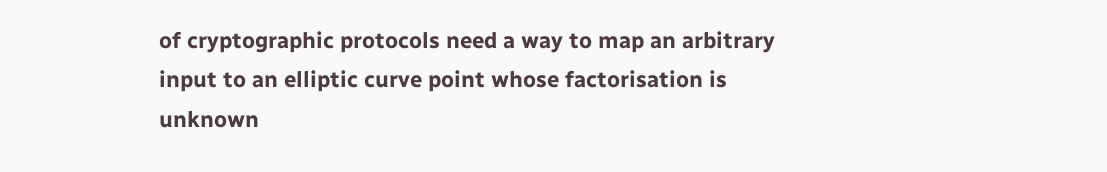of cryptographic protocols need a way to map an arbitrary input to an elliptic curve point whose factorisation is unknown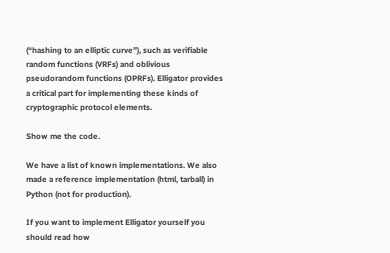(“hashing to an elliptic curve”), such as verifiable random functions (VRFs) and oblivious pseudorandom functions (OPRFs). Elligator provides a critical part for implementing these kinds of cryptographic protocol elements.

Show me the code.

We have a list of known implementations. We also made a reference implementation (html, tarball) in Python (not for production).

If you want to implement Elligator yourself you should read how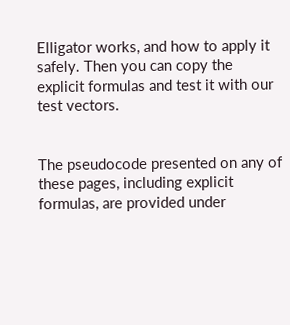Elligator works, and how to apply it safely. Then you can copy the explicit formulas and test it with our test vectors.


The pseudocode presented on any of these pages, including explicit formulas, are provided under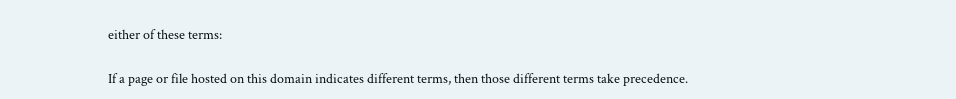either of these terms:

If a page or file hosted on this domain indicates different terms, then those different terms take precedence.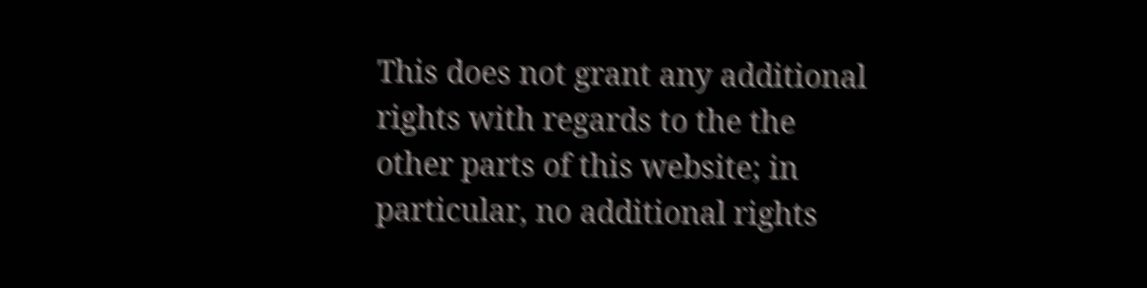This does not grant any additional rights with regards to the the other parts of this website; in particular, no additional rights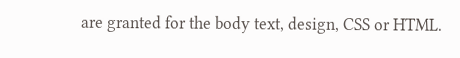are granted for the body text, design, CSS or HTML.